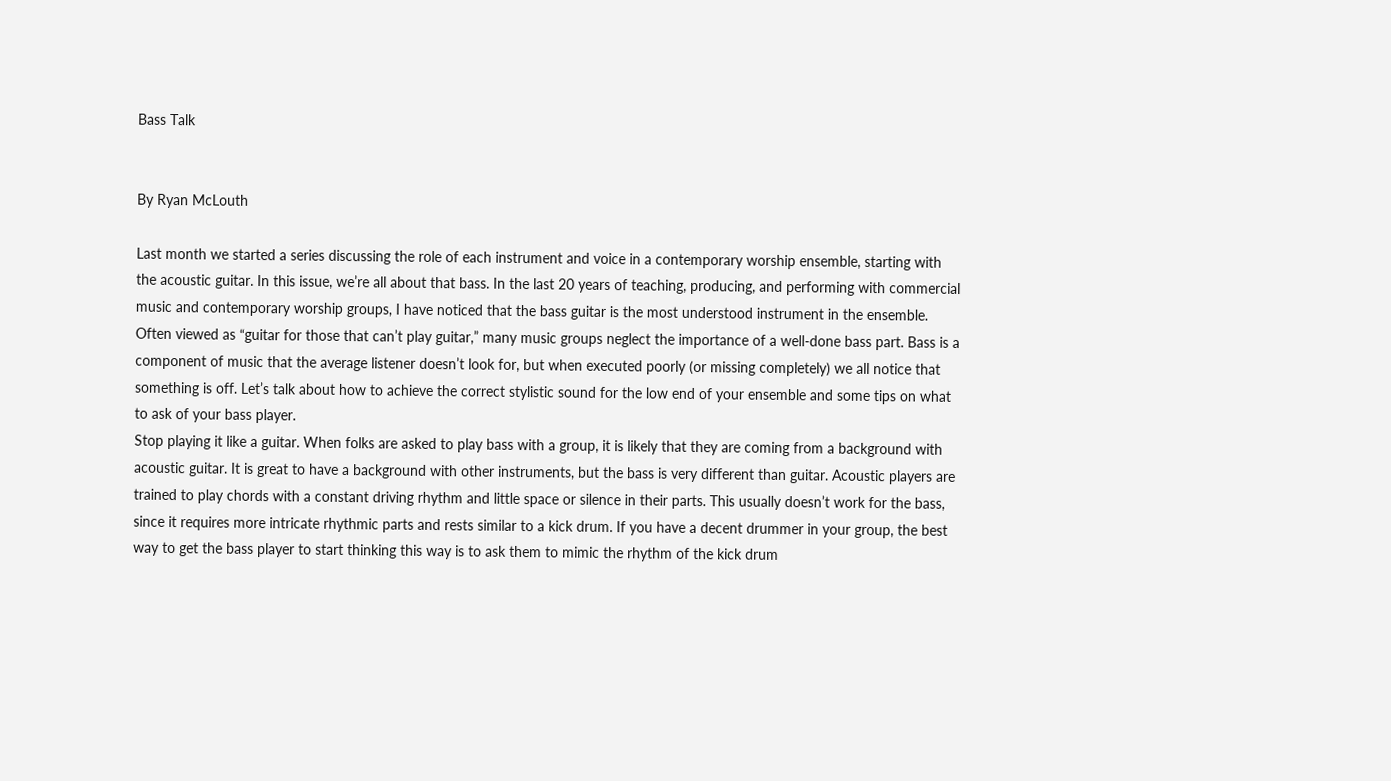Bass Talk


By Ryan McLouth

Last month we started a series discussing the role of each instrument and voice in a contemporary worship ensemble, starting with the acoustic guitar. In this issue, we’re all about that bass. In the last 20 years of teaching, producing, and performing with commercial music and contemporary worship groups, I have noticed that the bass guitar is the most understood instrument in the ensemble. Often viewed as “guitar for those that can’t play guitar,” many music groups neglect the importance of a well-done bass part. Bass is a component of music that the average listener doesn’t look for, but when executed poorly (or missing completely) we all notice that something is off. Let’s talk about how to achieve the correct stylistic sound for the low end of your ensemble and some tips on what to ask of your bass player.
Stop playing it like a guitar. When folks are asked to play bass with a group, it is likely that they are coming from a background with acoustic guitar. It is great to have a background with other instruments, but the bass is very different than guitar. Acoustic players are trained to play chords with a constant driving rhythm and little space or silence in their parts. This usually doesn’t work for the bass, since it requires more intricate rhythmic parts and rests similar to a kick drum. If you have a decent drummer in your group, the best way to get the bass player to start thinking this way is to ask them to mimic the rhythm of the kick drum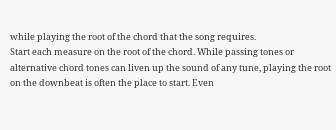while playing the root of the chord that the song requires.
Start each measure on the root of the chord. While passing tones or alternative chord tones can liven up the sound of any tune, playing the root on the downbeat is often the place to start. Even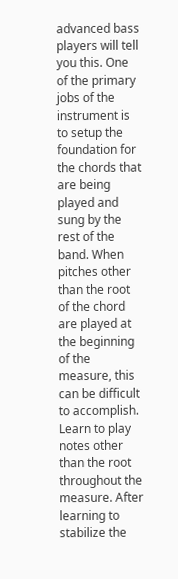advanced bass players will tell you this. One of the primary jobs of the instrument is to setup the foundation for the chords that are being played and sung by the rest of the band. When pitches other than the root of the chord are played at the beginning of the measure, this can be difficult to accomplish.
Learn to play notes other than the root throughout the measure. After learning to stabilize the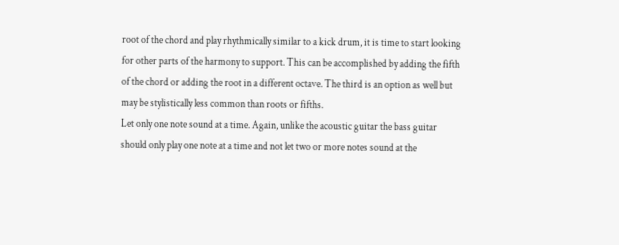root of the chord and play rhythmically similar to a kick drum, it is time to start looking for other parts of the harmony to support. This can be accomplished by adding the fifth of the chord or adding the root in a different octave. The third is an option as well but may be stylistically less common than roots or fifths.
Let only one note sound at a time. Again, unlike the acoustic guitar the bass guitar should only play one note at a time and not let two or more notes sound at the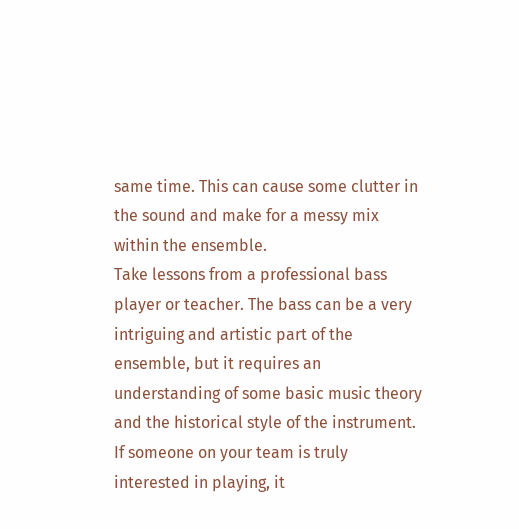same time. This can cause some clutter in the sound and make for a messy mix within the ensemble.
Take lessons from a professional bass player or teacher. The bass can be a very intriguing and artistic part of the ensemble, but it requires an understanding of some basic music theory and the historical style of the instrument. If someone on your team is truly interested in playing, it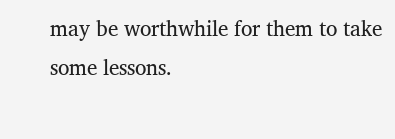may be worthwhile for them to take some lessons.